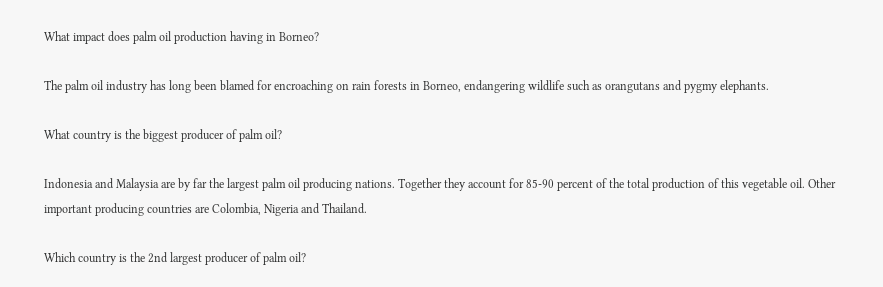What impact does palm oil production having in Borneo?

The palm oil industry has long been blamed for encroaching on rain forests in Borneo, endangering wildlife such as orangutans and pygmy elephants.

What country is the biggest producer of palm oil?

Indonesia and Malaysia are by far the largest palm oil producing nations. Together they account for 85-90 percent of the total production of this vegetable oil. Other important producing countries are Colombia, Nigeria and Thailand.

Which country is the 2nd largest producer of palm oil?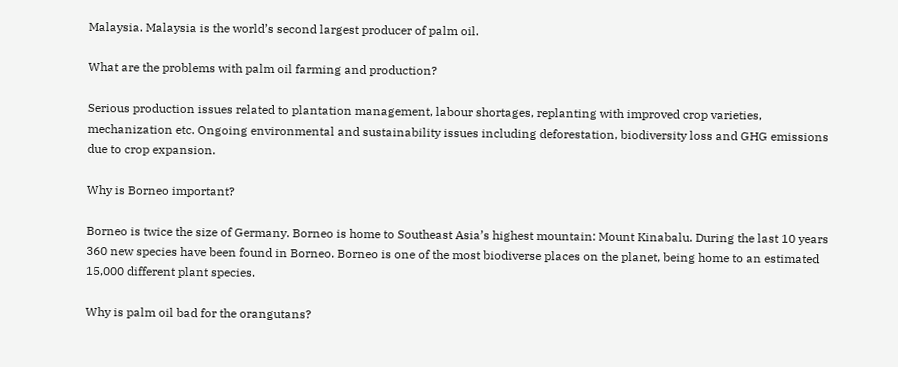Malaysia. Malaysia is the world’s second largest producer of palm oil.

What are the problems with palm oil farming and production?

Serious production issues related to plantation management, labour shortages, replanting with improved crop varieties, mechanization etc. Ongoing environmental and sustainability issues including deforestation, biodiversity loss and GHG emissions due to crop expansion.

Why is Borneo important?

Borneo is twice the size of Germany. Borneo is home to Southeast Asia’s highest mountain: Mount Kinabalu. During the last 10 years 360 new species have been found in Borneo. Borneo is one of the most biodiverse places on the planet, being home to an estimated 15,000 different plant species.

Why is palm oil bad for the orangutans?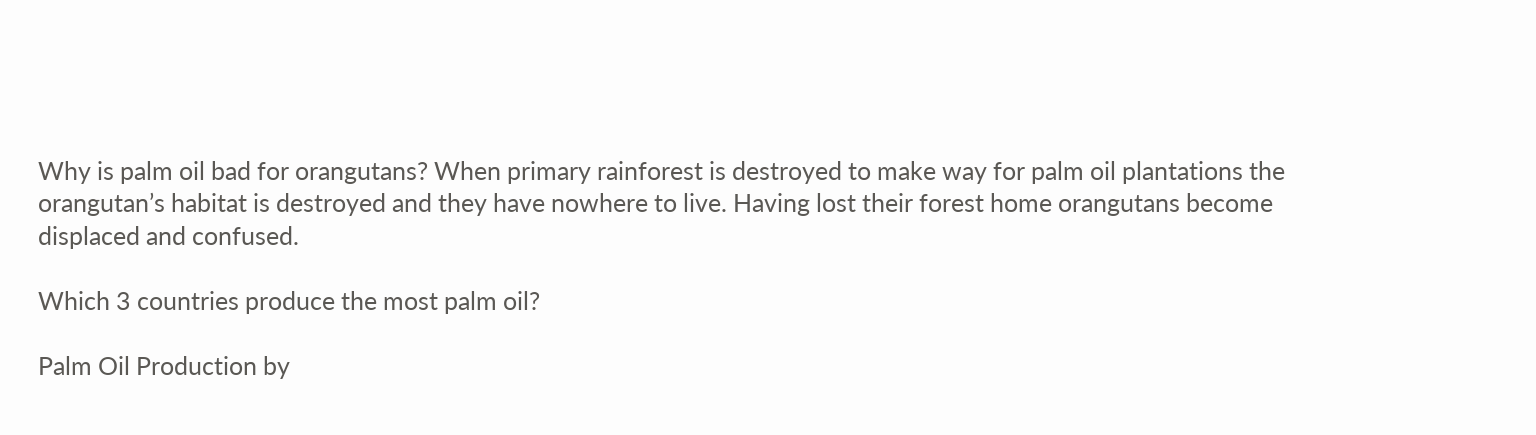Why is palm oil bad for orangutans? When primary rainforest is destroyed to make way for palm oil plantations the orangutan’s habitat is destroyed and they have nowhere to live. Having lost their forest home orangutans become displaced and confused.

Which 3 countries produce the most palm oil?

Palm Oil Production by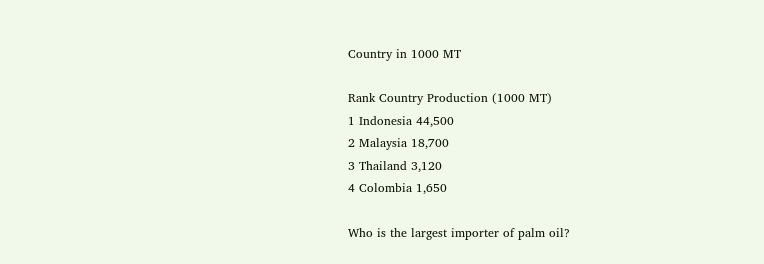Country in 1000 MT

Rank Country Production (1000 MT)
1 Indonesia 44,500
2 Malaysia 18,700
3 Thailand 3,120
4 Colombia 1,650

Who is the largest importer of palm oil?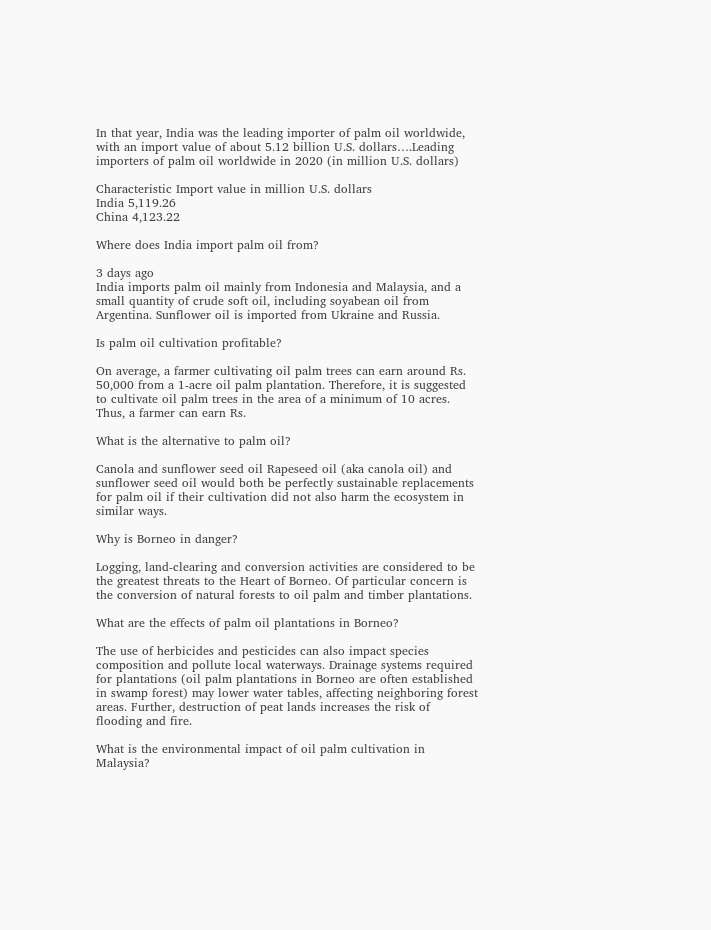In that year, India was the leading importer of palm oil worldwide, with an import value of about 5.12 billion U.S. dollars….Leading importers of palm oil worldwide in 2020 (in million U.S. dollars)

Characteristic Import value in million U.S. dollars
India 5,119.26
China 4,123.22

Where does India import palm oil from?

3 days ago
India imports palm oil mainly from Indonesia and Malaysia, and a small quantity of crude soft oil, including soyabean oil from Argentina. Sunflower oil is imported from Ukraine and Russia.

Is palm oil cultivation profitable?

On average, a farmer cultivating oil palm trees can earn around Rs. 50,000 from a 1-acre oil palm plantation. Therefore, it is suggested to cultivate oil palm trees in the area of a minimum of 10 acres. Thus, a farmer can earn Rs.

What is the alternative to palm oil?

Canola and sunflower seed oil Rapeseed oil (aka canola oil) and sunflower seed oil would both be perfectly sustainable replacements for palm oil if their cultivation did not also harm the ecosystem in similar ways.

Why is Borneo in danger?

Logging, land-clearing and conversion activities are considered to be the greatest threats to the Heart of Borneo. Of particular concern is the conversion of natural forests to oil palm and timber plantations.

What are the effects of palm oil plantations in Borneo?

The use of herbicides and pesticides can also impact species composition and pollute local waterways. Drainage systems required for plantations (oil palm plantations in Borneo are often established in swamp forest) may lower water tables, affecting neighboring forest areas. Further, destruction of peat lands increases the risk of flooding and fire.

What is the environmental impact of oil palm cultivation in Malaysia?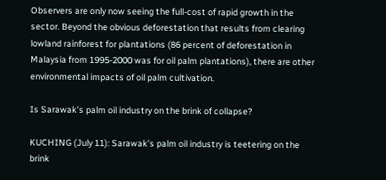Observers are only now seeing the full-cost of rapid growth in the sector. Beyond the obvious deforestation that results from clearing lowland rainforest for plantations (86 percent of deforestation in Malaysia from 1995-2000 was for oil palm plantations), there are other environmental impacts of oil palm cultivation.

Is Sarawak’s palm oil industry on the brink of collapse?

KUCHING (July 11): Sarawak’s palm oil industry is teetering on the brink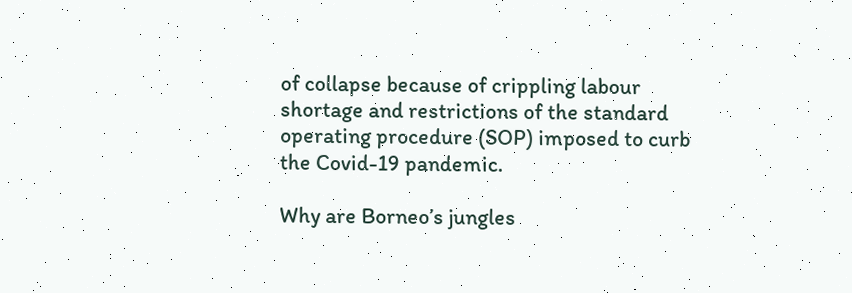of collapse because of crippling labour shortage and restrictions of the standard operating procedure (SOP) imposed to curb the Covid-19 pandemic.

Why are Borneo’s jungles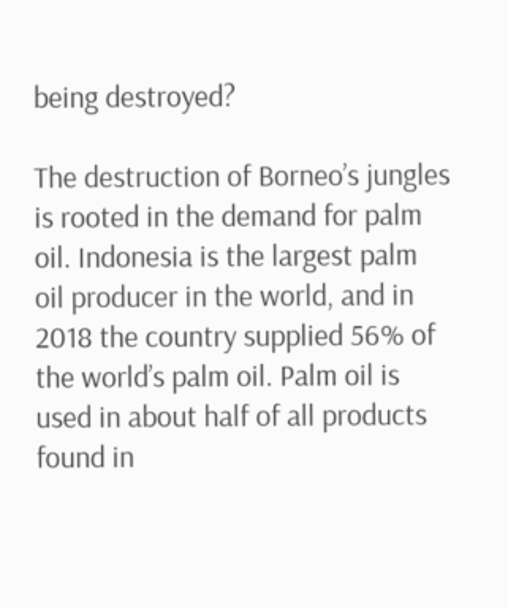being destroyed?

The destruction of Borneo’s jungles is rooted in the demand for palm oil. Indonesia is the largest palm oil producer in the world, and in 2018 the country supplied 56% of the world’s palm oil. Palm oil is used in about half of all products found in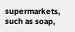supermarkets, such as soap,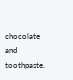chocolate and toothpaste.